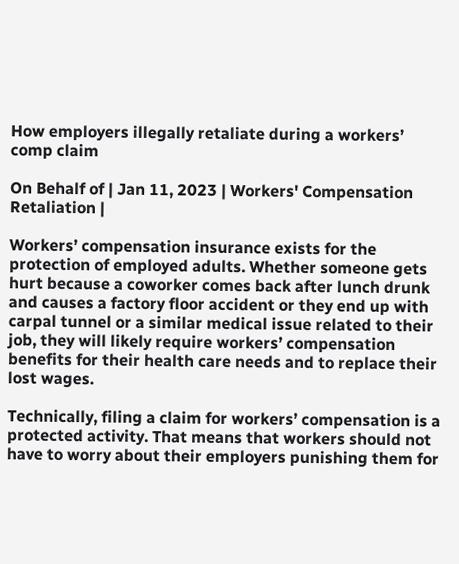How employers illegally retaliate during a workers’ comp claim

On Behalf of | Jan 11, 2023 | Workers' Compensation Retaliation |

Workers’ compensation insurance exists for the protection of employed adults. Whether someone gets hurt because a coworker comes back after lunch drunk and causes a factory floor accident or they end up with carpal tunnel or a similar medical issue related to their job, they will likely require workers’ compensation benefits for their health care needs and to replace their lost wages.

Technically, filing a claim for workers’ compensation is a protected activity. That means that workers should not have to worry about their employers punishing them for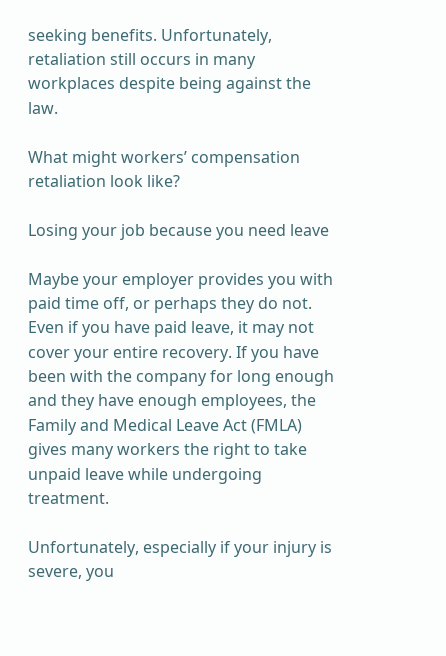seeking benefits. Unfortunately, retaliation still occurs in many workplaces despite being against the law.

What might workers’ compensation retaliation look like?

Losing your job because you need leave

Maybe your employer provides you with paid time off, or perhaps they do not. Even if you have paid leave, it may not cover your entire recovery. If you have been with the company for long enough and they have enough employees, the Family and Medical Leave Act (FMLA) gives many workers the right to take unpaid leave while undergoing treatment.

Unfortunately, especially if your injury is severe, you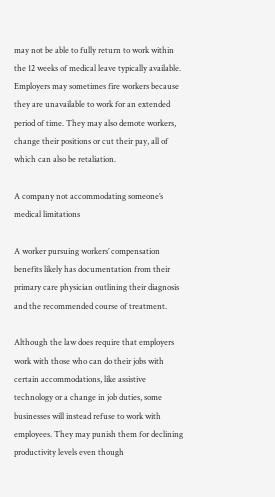may not be able to fully return to work within the 12 weeks of medical leave typically available. Employers may sometimes fire workers because they are unavailable to work for an extended period of time. They may also demote workers, change their positions or cut their pay, all of which can also be retaliation.

A company not accommodating someone’s medical limitations

A worker pursuing workers’ compensation benefits likely has documentation from their primary care physician outlining their diagnosis and the recommended course of treatment.

Although the law does require that employers work with those who can do their jobs with certain accommodations, like assistive technology or a change in job duties, some businesses will instead refuse to work with employees. They may punish them for declining productivity levels even though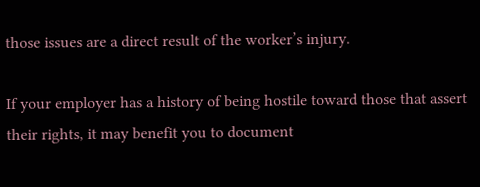those issues are a direct result of the worker’s injury.

If your employer has a history of being hostile toward those that assert their rights, it may benefit you to document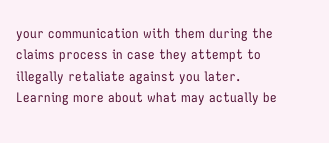your communication with them during the claims process in case they attempt to illegally retaliate against you later. Learning more about what may actually be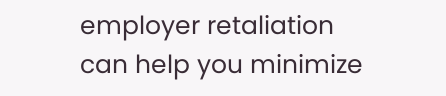employer retaliation can help you minimize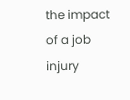the impact of a job injury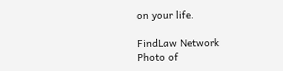on your life.

FindLaw Network
Photo of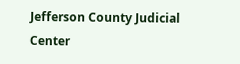Jefferson County Judicial Center